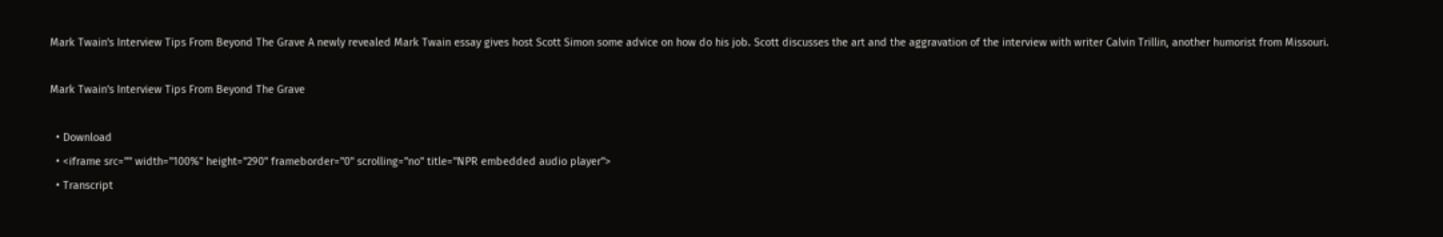Mark Twain's Interview Tips From Beyond The Grave A newly revealed Mark Twain essay gives host Scott Simon some advice on how do his job. Scott discusses the art and the aggravation of the interview with writer Calvin Trillin, another humorist from Missouri.

Mark Twain's Interview Tips From Beyond The Grave

  • Download
  • <iframe src="" width="100%" height="290" frameborder="0" scrolling="no" title="NPR embedded audio player">
  • Transcript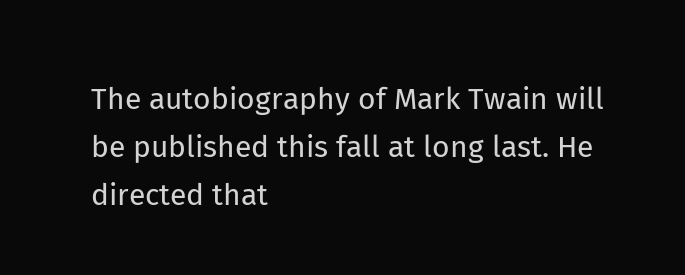The autobiography of Mark Twain will be published this fall at long last. He directed that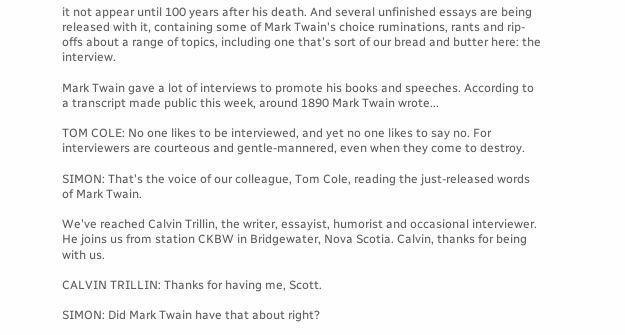it not appear until 100 years after his death. And several unfinished essays are being released with it, containing some of Mark Twain's choice ruminations, rants and rip-offs about a range of topics, including one that's sort of our bread and butter here: the interview.

Mark Twain gave a lot of interviews to promote his books and speeches. According to a transcript made public this week, around 1890 Mark Twain wrote...

TOM COLE: No one likes to be interviewed, and yet no one likes to say no. For interviewers are courteous and gentle-mannered, even when they come to destroy.

SIMON: That's the voice of our colleague, Tom Cole, reading the just-released words of Mark Twain.

We've reached Calvin Trillin, the writer, essayist, humorist and occasional interviewer. He joins us from station CKBW in Bridgewater, Nova Scotia. Calvin, thanks for being with us.

CALVIN TRILLIN: Thanks for having me, Scott.

SIMON: Did Mark Twain have that about right?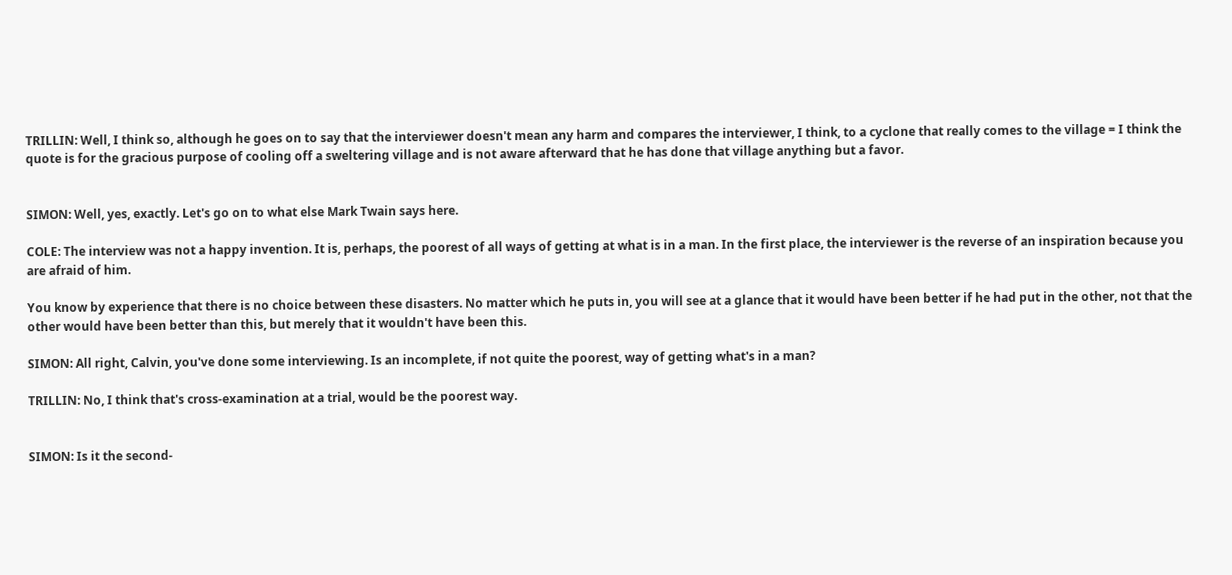TRILLIN: Well, I think so, although he goes on to say that the interviewer doesn't mean any harm and compares the interviewer, I think, to a cyclone that really comes to the village = I think the quote is for the gracious purpose of cooling off a sweltering village and is not aware afterward that he has done that village anything but a favor.


SIMON: Well, yes, exactly. Let's go on to what else Mark Twain says here.

COLE: The interview was not a happy invention. It is, perhaps, the poorest of all ways of getting at what is in a man. In the first place, the interviewer is the reverse of an inspiration because you are afraid of him.

You know by experience that there is no choice between these disasters. No matter which he puts in, you will see at a glance that it would have been better if he had put in the other, not that the other would have been better than this, but merely that it wouldn't have been this.

SIMON: All right, Calvin, you've done some interviewing. Is an incomplete, if not quite the poorest, way of getting what's in a man?

TRILLIN: No, I think that's cross-examination at a trial, would be the poorest way.


SIMON: Is it the second-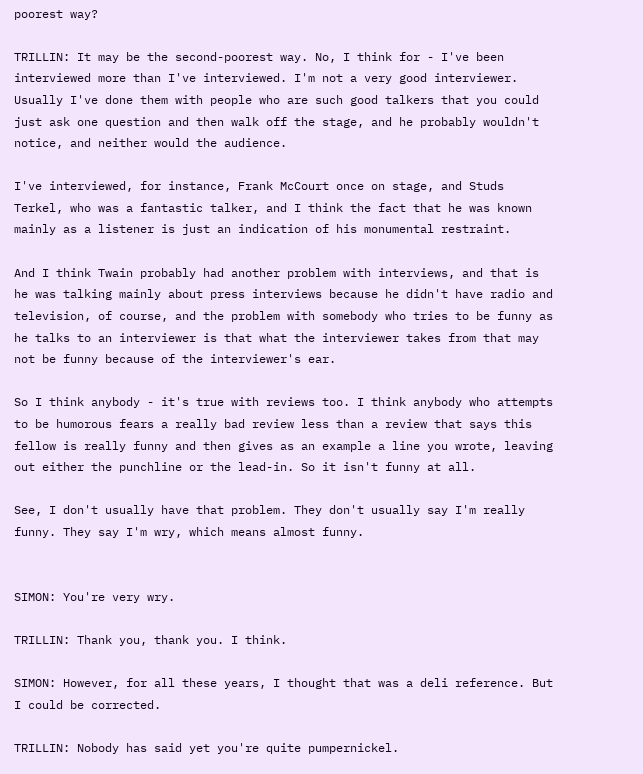poorest way?

TRILLIN: It may be the second-poorest way. No, I think for - I've been interviewed more than I've interviewed. I'm not a very good interviewer. Usually I've done them with people who are such good talkers that you could just ask one question and then walk off the stage, and he probably wouldn't notice, and neither would the audience.

I've interviewed, for instance, Frank McCourt once on stage, and Studs Terkel, who was a fantastic talker, and I think the fact that he was known mainly as a listener is just an indication of his monumental restraint.

And I think Twain probably had another problem with interviews, and that is he was talking mainly about press interviews because he didn't have radio and television, of course, and the problem with somebody who tries to be funny as he talks to an interviewer is that what the interviewer takes from that may not be funny because of the interviewer's ear.

So I think anybody - it's true with reviews too. I think anybody who attempts to be humorous fears a really bad review less than a review that says this fellow is really funny and then gives as an example a line you wrote, leaving out either the punchline or the lead-in. So it isn't funny at all.

See, I don't usually have that problem. They don't usually say I'm really funny. They say I'm wry, which means almost funny.


SIMON: You're very wry.

TRILLIN: Thank you, thank you. I think.

SIMON: However, for all these years, I thought that was a deli reference. But I could be corrected.

TRILLIN: Nobody has said yet you're quite pumpernickel.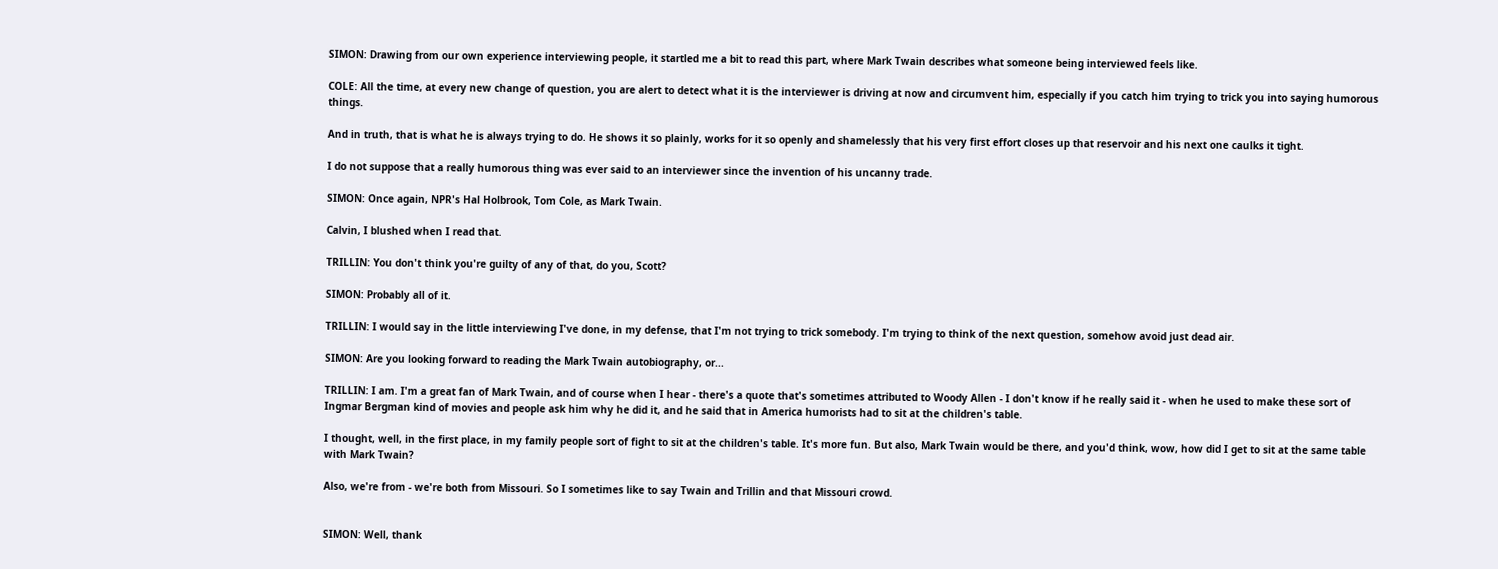SIMON: Drawing from our own experience interviewing people, it startled me a bit to read this part, where Mark Twain describes what someone being interviewed feels like.

COLE: All the time, at every new change of question, you are alert to detect what it is the interviewer is driving at now and circumvent him, especially if you catch him trying to trick you into saying humorous things.

And in truth, that is what he is always trying to do. He shows it so plainly, works for it so openly and shamelessly that his very first effort closes up that reservoir and his next one caulks it tight.

I do not suppose that a really humorous thing was ever said to an interviewer since the invention of his uncanny trade.

SIMON: Once again, NPR's Hal Holbrook, Tom Cole, as Mark Twain.

Calvin, I blushed when I read that.

TRILLIN: You don't think you're guilty of any of that, do you, Scott?

SIMON: Probably all of it.

TRILLIN: I would say in the little interviewing I've done, in my defense, that I'm not trying to trick somebody. I'm trying to think of the next question, somehow avoid just dead air.

SIMON: Are you looking forward to reading the Mark Twain autobiography, or...

TRILLIN: I am. I'm a great fan of Mark Twain, and of course when I hear - there's a quote that's sometimes attributed to Woody Allen - I don't know if he really said it - when he used to make these sort of Ingmar Bergman kind of movies and people ask him why he did it, and he said that in America humorists had to sit at the children's table.

I thought, well, in the first place, in my family people sort of fight to sit at the children's table. It's more fun. But also, Mark Twain would be there, and you'd think, wow, how did I get to sit at the same table with Mark Twain?

Also, we're from - we're both from Missouri. So I sometimes like to say Twain and Trillin and that Missouri crowd.


SIMON: Well, thank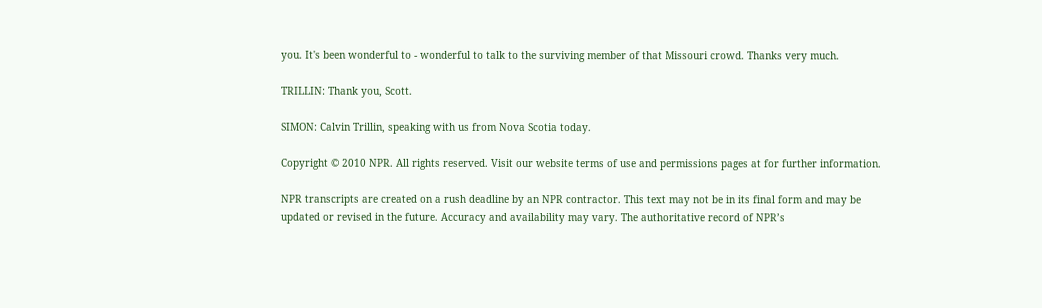you. It's been wonderful to - wonderful to talk to the surviving member of that Missouri crowd. Thanks very much.

TRILLIN: Thank you, Scott.

SIMON: Calvin Trillin, speaking with us from Nova Scotia today.

Copyright © 2010 NPR. All rights reserved. Visit our website terms of use and permissions pages at for further information.

NPR transcripts are created on a rush deadline by an NPR contractor. This text may not be in its final form and may be updated or revised in the future. Accuracy and availability may vary. The authoritative record of NPR’s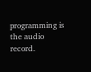programming is the audio record.